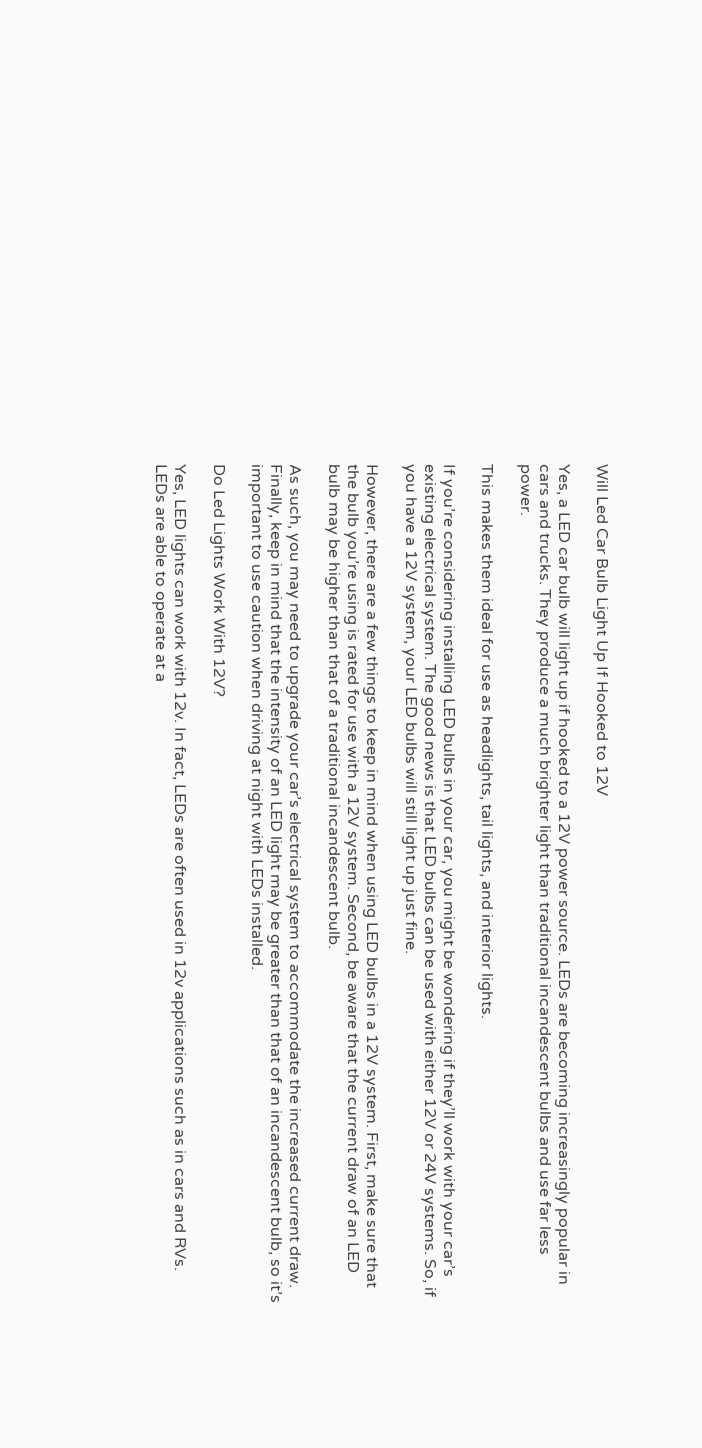Will Led Car Bulb Light Up If Hooked to 12V

Yes, a LED car bulb will light up if hooked to a 12V power source. LEDs are becoming increasingly popular in cars and trucks. They produce a much brighter light than traditional incandescent bulbs and use far less power.

This makes them ideal for use as headlights, tail lights, and interior lights.

If you’re considering installing LED bulbs in your car, you might be wondering if they’ll work with your car’s existing electrical system. The good news is that LED bulbs can be used with either 12V or 24V systems. So, if you have a 12V system, your LED bulbs will still light up just fine.

However, there are a few things to keep in mind when using LED bulbs in a 12V system. First, make sure that the bulb you’re using is rated for use with a 12V system. Second, be aware that the current draw of an LED bulb may be higher than that of a traditional incandescent bulb.

As such, you may need to upgrade your car’s electrical system to accommodate the increased current draw. Finally, keep in mind that the intensity of an LED light may be greater than that of an incandescent bulb, so it’s important to use caution when driving at night with LEDs installed.

Do Led Lights Work With 12V?

Yes, LED lights can work with 12v. In fact, LEDs are often used in 12v applications such as in cars and RVs. LEDs are able to operate at a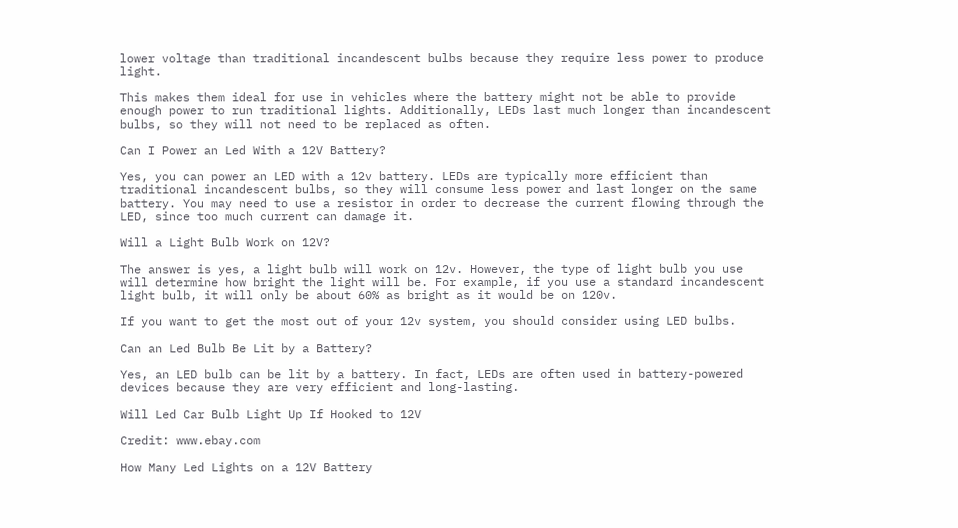lower voltage than traditional incandescent bulbs because they require less power to produce light.

This makes them ideal for use in vehicles where the battery might not be able to provide enough power to run traditional lights. Additionally, LEDs last much longer than incandescent bulbs, so they will not need to be replaced as often.

Can I Power an Led With a 12V Battery?

Yes, you can power an LED with a 12v battery. LEDs are typically more efficient than traditional incandescent bulbs, so they will consume less power and last longer on the same battery. You may need to use a resistor in order to decrease the current flowing through the LED, since too much current can damage it.

Will a Light Bulb Work on 12V?

The answer is yes, a light bulb will work on 12v. However, the type of light bulb you use will determine how bright the light will be. For example, if you use a standard incandescent light bulb, it will only be about 60% as bright as it would be on 120v.

If you want to get the most out of your 12v system, you should consider using LED bulbs.

Can an Led Bulb Be Lit by a Battery?

Yes, an LED bulb can be lit by a battery. In fact, LEDs are often used in battery-powered devices because they are very efficient and long-lasting.

Will Led Car Bulb Light Up If Hooked to 12V

Credit: www.ebay.com

How Many Led Lights on a 12V Battery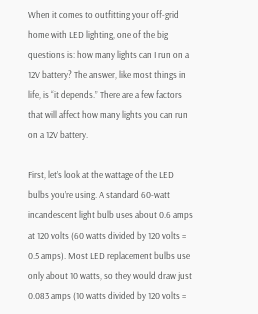When it comes to outfitting your off-grid home with LED lighting, one of the big questions is: how many lights can I run on a 12V battery? The answer, like most things in life, is “it depends.” There are a few factors that will affect how many lights you can run on a 12V battery.

First, let’s look at the wattage of the LED bulbs you’re using. A standard 60-watt incandescent light bulb uses about 0.6 amps at 120 volts (60 watts divided by 120 volts = 0.5 amps). Most LED replacement bulbs use only about 10 watts, so they would draw just 0.083 amps (10 watts divided by 120 volts =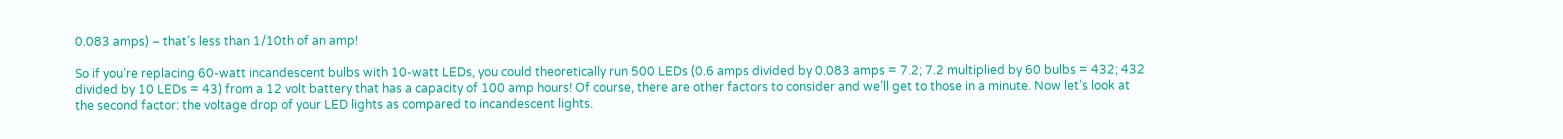0.083 amps) – that’s less than 1/10th of an amp!

So if you’re replacing 60-watt incandescent bulbs with 10-watt LEDs, you could theoretically run 500 LEDs (0.6 amps divided by 0.083 amps = 7.2; 7.2 multiplied by 60 bulbs = 432; 432 divided by 10 LEDs = 43) from a 12 volt battery that has a capacity of 100 amp hours! Of course, there are other factors to consider and we’ll get to those in a minute. Now let’s look at the second factor: the voltage drop of your LED lights as compared to incandescent lights.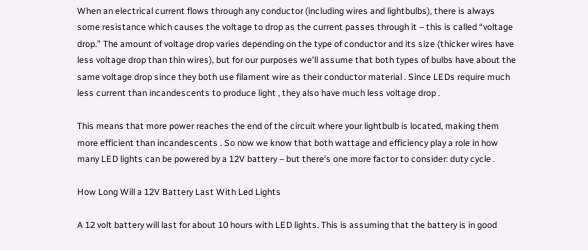When an electrical current flows through any conductor (including wires and lightbulbs), there is always some resistance which causes the voltage to drop as the current passes through it – this is called “voltage drop.” The amount of voltage drop varies depending on the type of conductor and its size (thicker wires have less voltage drop than thin wires), but for our purposes we’ll assume that both types of bulbs have about the same voltage drop since they both use filament wire as their conductor material . Since LEDs require much less current than incandescents to produce light , they also have much less voltage drop .

This means that more power reaches the end of the circuit where your lightbulb is located, making them more efficient than incandescents . So now we know that both wattage and efficiency play a role in how many LED lights can be powered by a 12V battery – but there’s one more factor to consider: duty cycle .

How Long Will a 12V Battery Last With Led Lights

A 12 volt battery will last for about 10 hours with LED lights. This is assuming that the battery is in good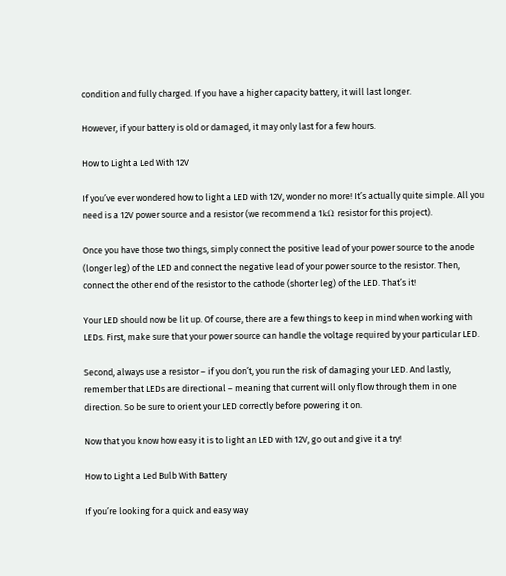condition and fully charged. If you have a higher capacity battery, it will last longer.

However, if your battery is old or damaged, it may only last for a few hours.

How to Light a Led With 12V

If you’ve ever wondered how to light a LED with 12V, wonder no more! It’s actually quite simple. All you need is a 12V power source and a resistor (we recommend a 1kΩ resistor for this project).

Once you have those two things, simply connect the positive lead of your power source to the anode (longer leg) of the LED and connect the negative lead of your power source to the resistor. Then, connect the other end of the resistor to the cathode (shorter leg) of the LED. That’s it!

Your LED should now be lit up. Of course, there are a few things to keep in mind when working with LEDs. First, make sure that your power source can handle the voltage required by your particular LED.

Second, always use a resistor – if you don’t, you run the risk of damaging your LED. And lastly, remember that LEDs are directional – meaning that current will only flow through them in one direction. So be sure to orient your LED correctly before powering it on.

Now that you know how easy it is to light an LED with 12V, go out and give it a try!

How to Light a Led Bulb With Battery

If you’re looking for a quick and easy way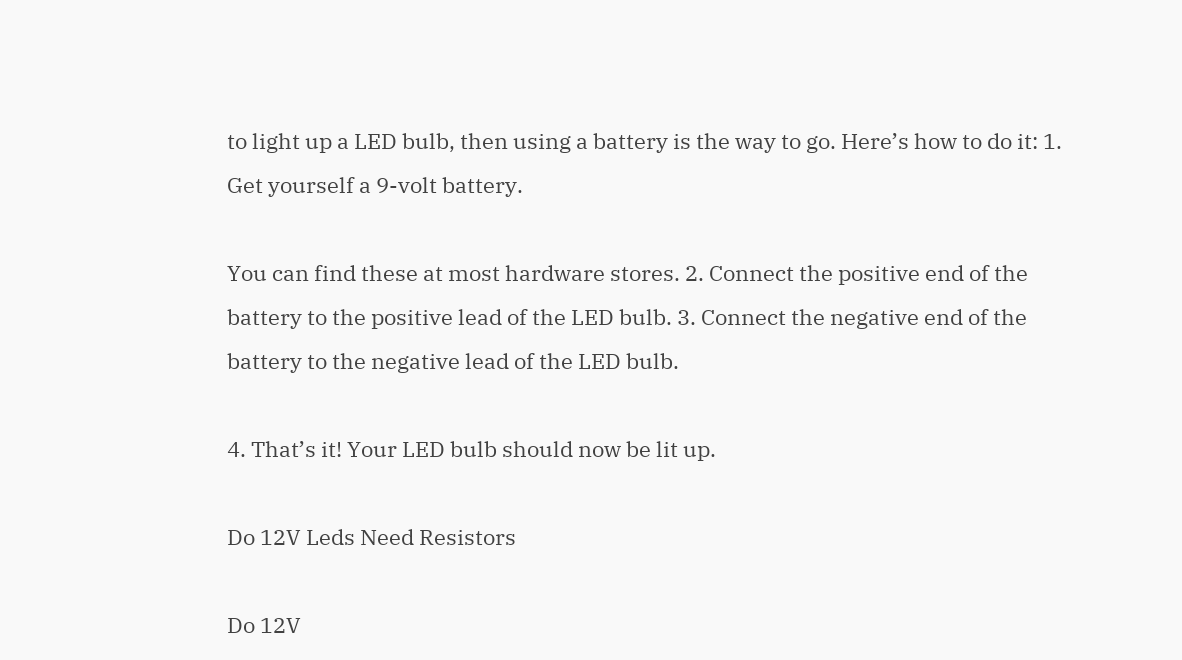to light up a LED bulb, then using a battery is the way to go. Here’s how to do it: 1. Get yourself a 9-volt battery.

You can find these at most hardware stores. 2. Connect the positive end of the battery to the positive lead of the LED bulb. 3. Connect the negative end of the battery to the negative lead of the LED bulb.

4. That’s it! Your LED bulb should now be lit up.

Do 12V Leds Need Resistors

Do 12V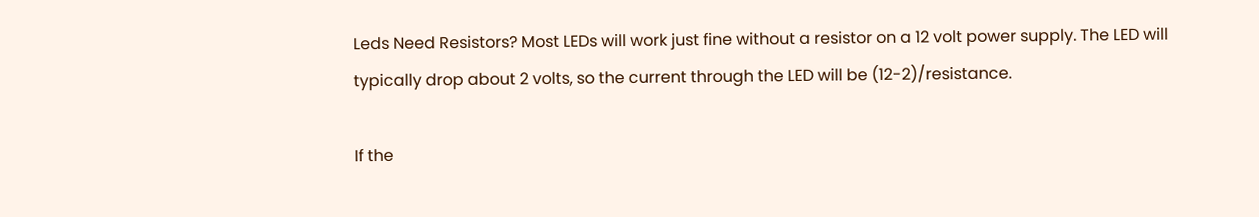Leds Need Resistors? Most LEDs will work just fine without a resistor on a 12 volt power supply. The LED will typically drop about 2 volts, so the current through the LED will be (12-2)/resistance.

If the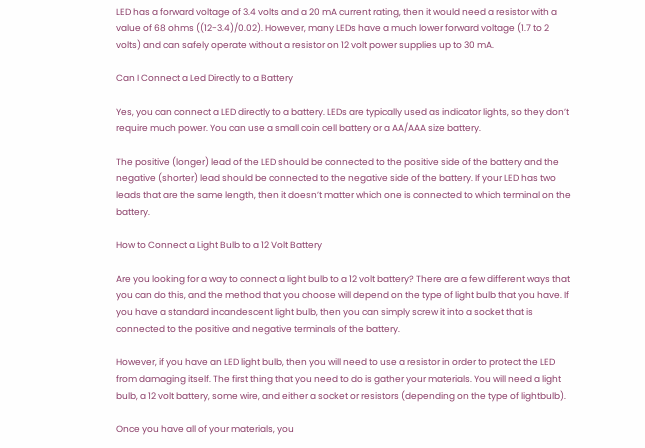LED has a forward voltage of 3.4 volts and a 20 mA current rating, then it would need a resistor with a value of 68 ohms ((12-3.4)/0.02). However, many LEDs have a much lower forward voltage (1.7 to 2 volts) and can safely operate without a resistor on 12 volt power supplies up to 30 mA.

Can I Connect a Led Directly to a Battery

Yes, you can connect a LED directly to a battery. LEDs are typically used as indicator lights, so they don’t require much power. You can use a small coin cell battery or a AA/AAA size battery.

The positive (longer) lead of the LED should be connected to the positive side of the battery and the negative (shorter) lead should be connected to the negative side of the battery. If your LED has two leads that are the same length, then it doesn’t matter which one is connected to which terminal on the battery.

How to Connect a Light Bulb to a 12 Volt Battery

Are you looking for a way to connect a light bulb to a 12 volt battery? There are a few different ways that you can do this, and the method that you choose will depend on the type of light bulb that you have. If you have a standard incandescent light bulb, then you can simply screw it into a socket that is connected to the positive and negative terminals of the battery.

However, if you have an LED light bulb, then you will need to use a resistor in order to protect the LED from damaging itself. The first thing that you need to do is gather your materials. You will need a light bulb, a 12 volt battery, some wire, and either a socket or resistors (depending on the type of lightbulb).

Once you have all of your materials, you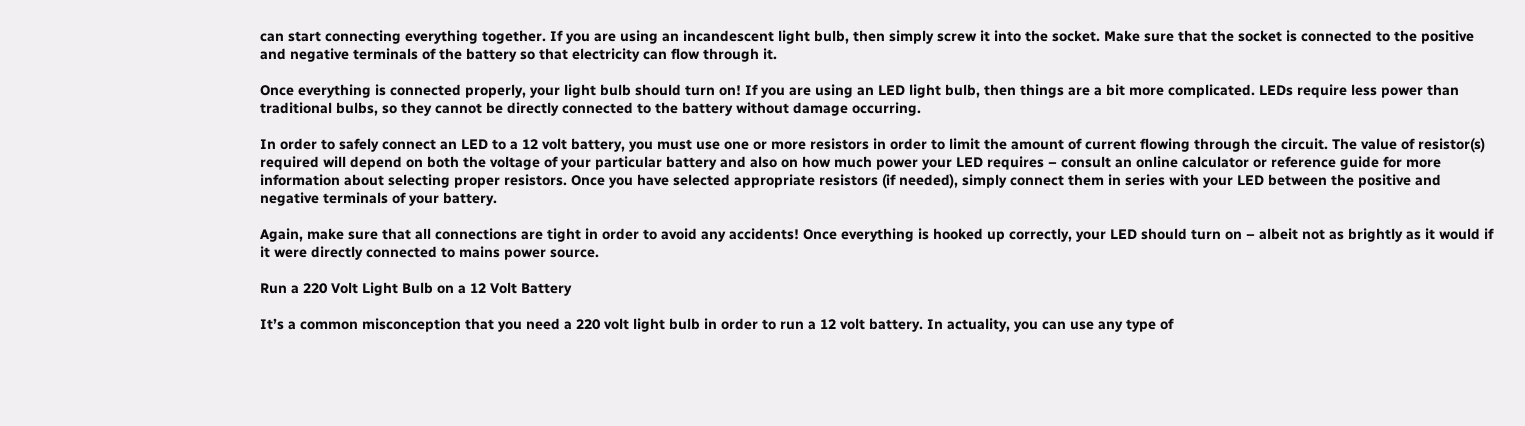can start connecting everything together. If you are using an incandescent light bulb, then simply screw it into the socket. Make sure that the socket is connected to the positive and negative terminals of the battery so that electricity can flow through it.

Once everything is connected properly, your light bulb should turn on! If you are using an LED light bulb, then things are a bit more complicated. LEDs require less power than traditional bulbs, so they cannot be directly connected to the battery without damage occurring.

In order to safely connect an LED to a 12 volt battery, you must use one or more resistors in order to limit the amount of current flowing through the circuit. The value of resistor(s) required will depend on both the voltage of your particular battery and also on how much power your LED requires – consult an online calculator or reference guide for more information about selecting proper resistors. Once you have selected appropriate resistors (if needed), simply connect them in series with your LED between the positive and negative terminals of your battery.

Again, make sure that all connections are tight in order to avoid any accidents! Once everything is hooked up correctly, your LED should turn on – albeit not as brightly as it would if it were directly connected to mains power source.

Run a 220 Volt Light Bulb on a 12 Volt Battery

It’s a common misconception that you need a 220 volt light bulb in order to run a 12 volt battery. In actuality, you can use any type of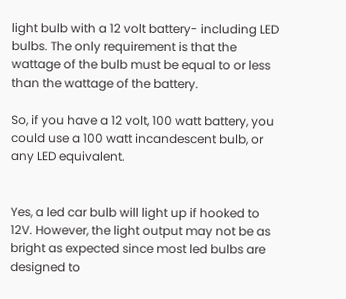light bulb with a 12 volt battery- including LED bulbs. The only requirement is that the wattage of the bulb must be equal to or less than the wattage of the battery.

So, if you have a 12 volt, 100 watt battery, you could use a 100 watt incandescent bulb, or any LED equivalent.


Yes, a led car bulb will light up if hooked to 12V. However, the light output may not be as bright as expected since most led bulbs are designed to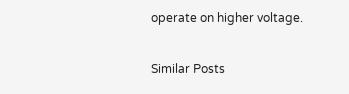operate on higher voltage.

Similar Posts